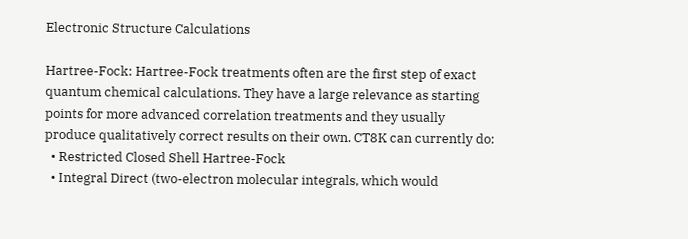Electronic Structure Calculations

Hartree-Fock: Hartree-Fock treatments often are the first step of exact quantum chemical calculations. They have a large relevance as starting points for more advanced correlation treatments and they usually produce qualitatively correct results on their own. CT8K can currently do:
  • Restricted Closed Shell Hartree-Fock
  • Integral Direct (two-electron molecular integrals, which would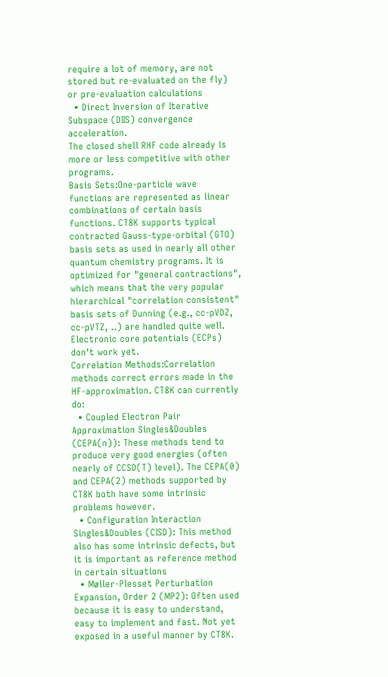require a lot of memory, are not stored but re-evaluated on the fly) or pre-evaluation calculations
  • Direct Inversion of Iterative Subspace (DIIS) convergence acceleration.
The closed shell RHF code already is more or less competitive with other programs.
Basis Sets:One-particle wave functions are represented as linear combinations of certain basis functions. CT8K supports typical contracted Gauss-type-orbital (GTO) basis sets as used in nearly all other quantum chemistry programs. It is optimized for "general contractions", which means that the very popular hierarchical "correlation consistent" basis sets of Dunning (e.g., cc-pVDZ, cc-pVTZ, ..) are handled quite well. Electronic core potentials (ECPs) don't work yet.
Correlation Methods:Correlation methods correct errors made in the HF-approximation. CT8K can currently do:
  • Coupled Electron Pair Approximation Singles&Doubles (CEPA(n)): These methods tend to produce very good energies (often nearly of CCSD(T) level). The CEPA(0) and CEPA(2) methods supported by CT8K both have some intrinsic problems however.
  • Configuration Interaction Singles&Doubles (CISD): This method also has some intrinsic defects, but it is important as reference method in certain situations
  • Møller-Plesset Perturbation Expansion, Order 2 (MP2): Often used because it is easy to understand, easy to implement and fast. Not yet exposed in a useful manner by CT8K.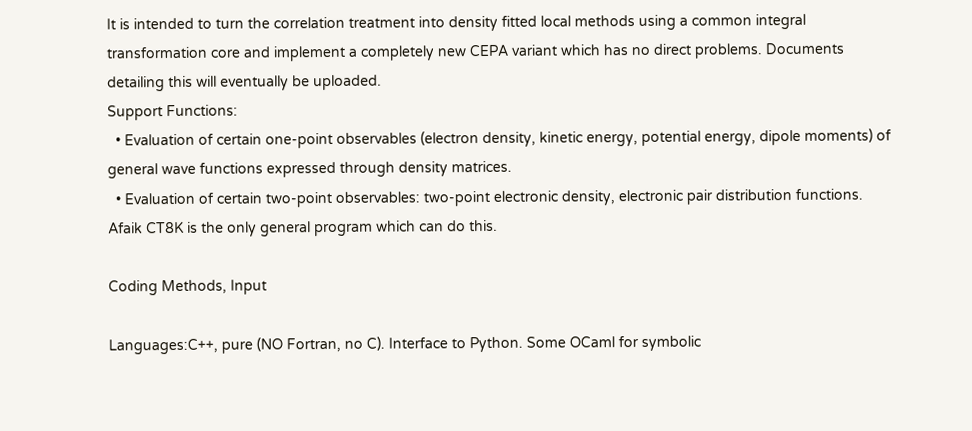It is intended to turn the correlation treatment into density fitted local methods using a common integral transformation core and implement a completely new CEPA variant which has no direct problems. Documents detailing this will eventually be uploaded.
Support Functions:
  • Evaluation of certain one-point observables (electron density, kinetic energy, potential energy, dipole moments) of general wave functions expressed through density matrices.
  • Evaluation of certain two-point observables: two-point electronic density, electronic pair distribution functions. Afaik CT8K is the only general program which can do this.

Coding Methods, Input

Languages:C++, pure (NO Fortran, no C). Interface to Python. Some OCaml for symbolic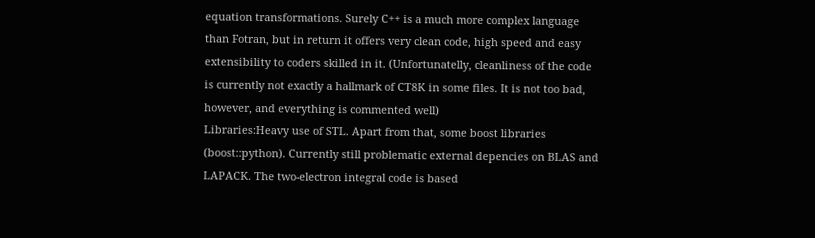equation transformations. Surely C++ is a much more complex language than Fotran, but in return it offers very clean code, high speed and easy extensibility to coders skilled in it. (Unfortunatelly, cleanliness of the code is currently not exactly a hallmark of CT8K in some files. It is not too bad, however, and everything is commented well)
Libraries:Heavy use of STL. Apart from that, some boost libraries (boost::python). Currently still problematic external depencies on BLAS and LAPACK. The two-electron integral code is based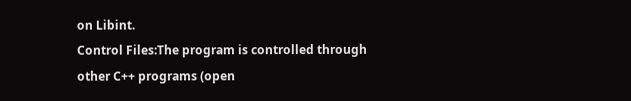on Libint.
Control Files:The program is controlled through other C++ programs (open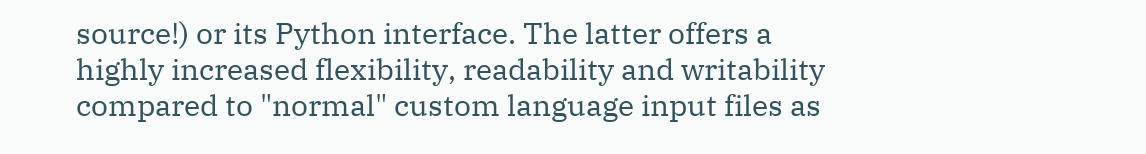source!) or its Python interface. The latter offers a highly increased flexibility, readability and writability compared to "normal" custom language input files as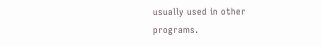usually used in other programs.